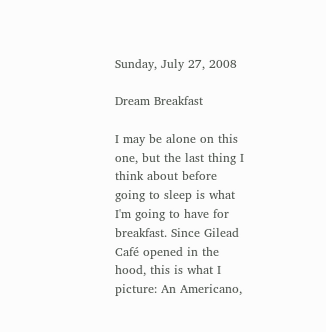Sunday, July 27, 2008

Dream Breakfast

I may be alone on this one, but the last thing I think about before going to sleep is what I'm going to have for breakfast. Since Gilead Café opened in the hood, this is what I picture: An Americano,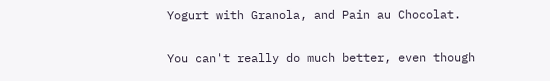Yogurt with Granola, and Pain au Chocolat.

You can't really do much better, even though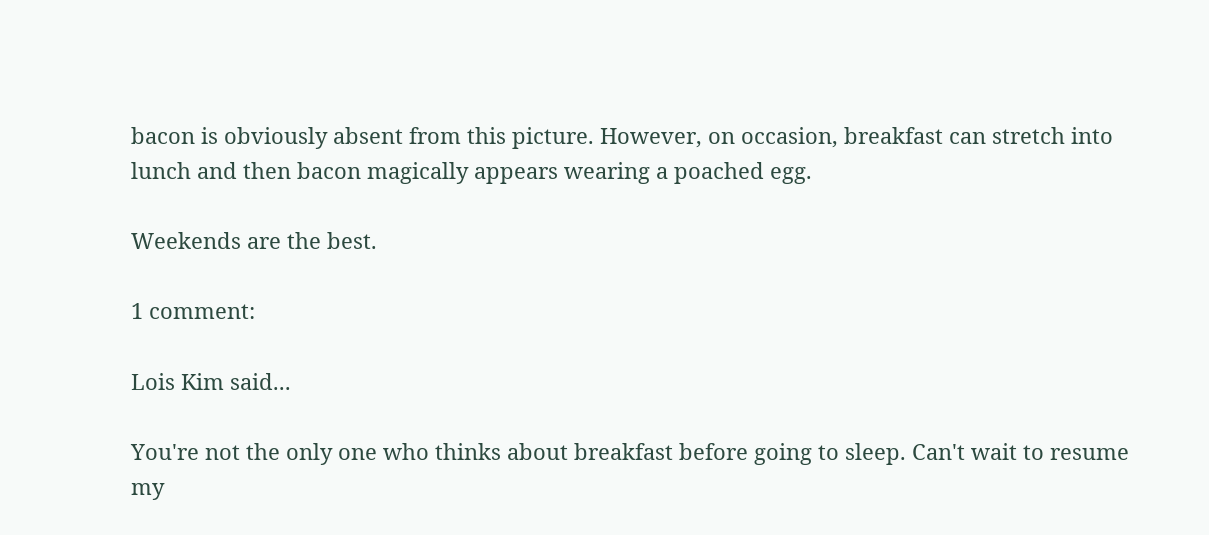bacon is obviously absent from this picture. However, on occasion, breakfast can stretch into lunch and then bacon magically appears wearing a poached egg.

Weekends are the best.

1 comment:

Lois Kim said...

You're not the only one who thinks about breakfast before going to sleep. Can't wait to resume my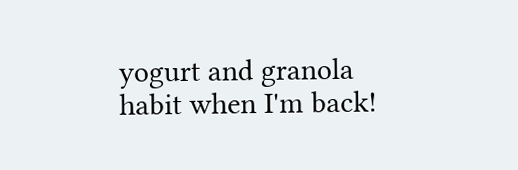yogurt and granola habit when I'm back!